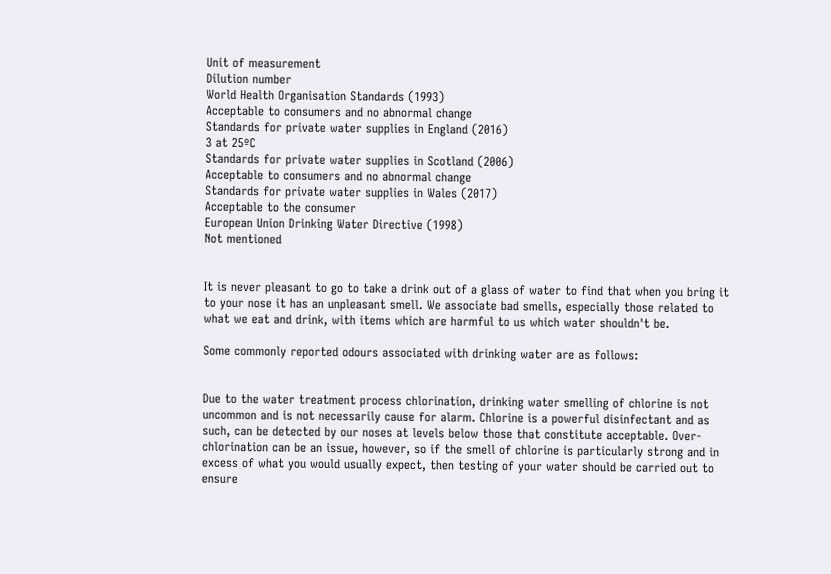Unit of measurement
Dilution number
World Health Organisation Standards (1993)
Acceptable to consumers and no abnormal change
Standards for private water supplies in England (2016)
3 at 25ºC
Standards for private water supplies in Scotland (2006)
Acceptable to consumers and no abnormal change
Standards for private water supplies in Wales (2017)
Acceptable to the consumer
European Union Drinking Water Directive (1998)
Not mentioned


It is never pleasant to go to take a drink out of a glass of water to find that when you bring it to your nose it has an unpleasant smell. We associate bad smells, especially those related to what we eat and drink, with items which are harmful to us which water shouldn't be.

Some commonly reported odours associated with drinking water are as follows:


Due to the water treatment process chlorination, drinking water smelling of chlorine is not uncommon and is not necessarily cause for alarm. Chlorine is a powerful disinfectant and as such, can be detected by our noses at levels below those that constitute acceptable. Over-chlorination can be an issue, however, so if the smell of chlorine is particularly strong and in excess of what you would usually expect, then testing of your water should be carried out to ensure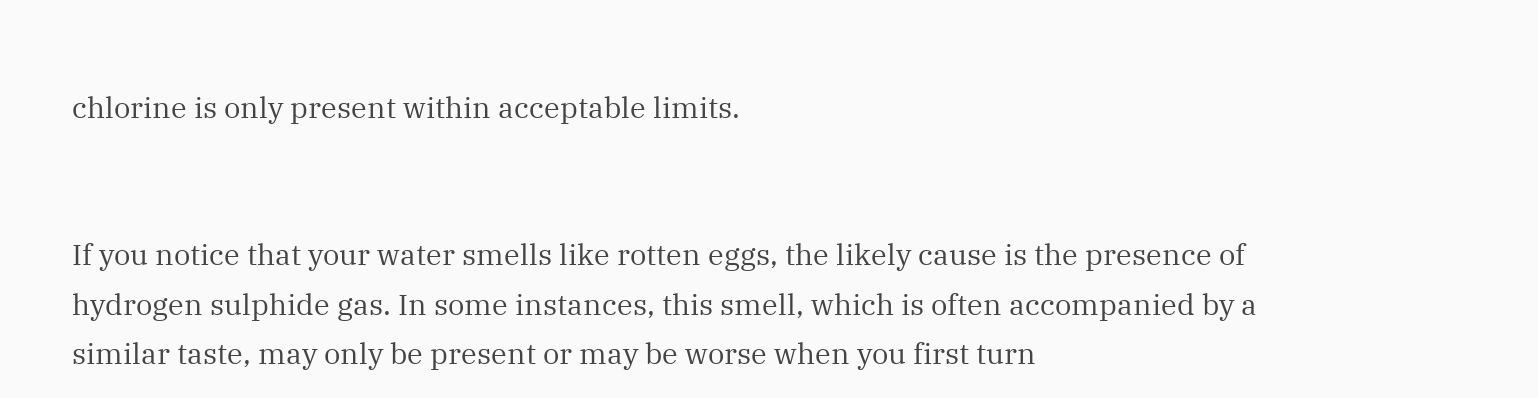chlorine is only present within acceptable limits.


If you notice that your water smells like rotten eggs, the likely cause is the presence of hydrogen sulphide gas. In some instances, this smell, which is often accompanied by a similar taste, may only be present or may be worse when you first turn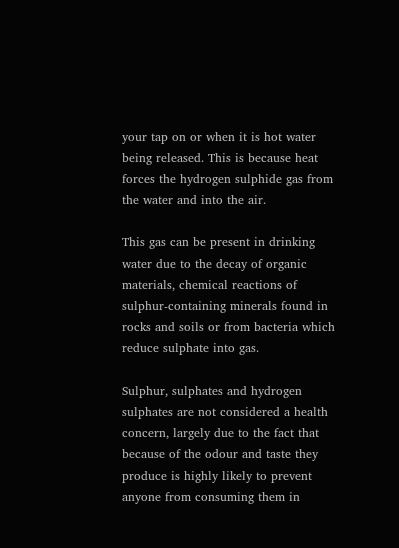your tap on or when it is hot water being released. This is because heat forces the hydrogen sulphide gas from the water and into the air.

This gas can be present in drinking water due to the decay of organic materials, chemical reactions of sulphur-containing minerals found in rocks and soils or from bacteria which reduce sulphate into gas.

Sulphur, sulphates and hydrogen sulphates are not considered a health concern, largely due to the fact that because of the odour and taste they produce is highly likely to prevent anyone from consuming them in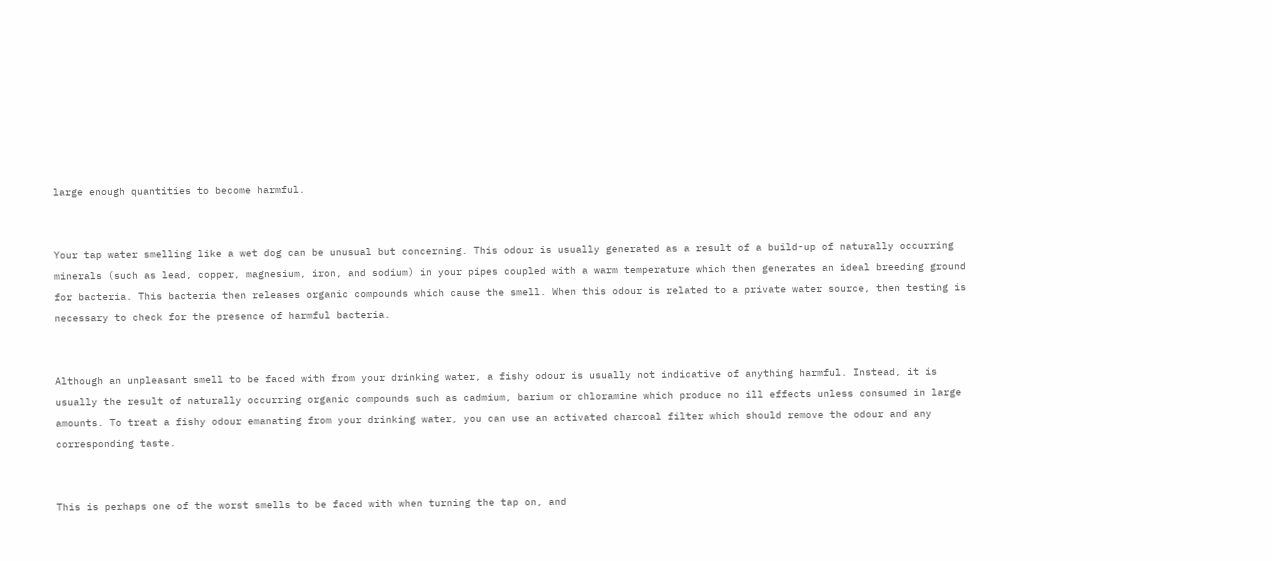large enough quantities to become harmful.


Your tap water smelling like a wet dog can be unusual but concerning. This odour is usually generated as a result of a build-up of naturally occurring minerals (such as lead, copper, magnesium, iron, and sodium) in your pipes coupled with a warm temperature which then generates an ideal breeding ground for bacteria. This bacteria then releases organic compounds which cause the smell. When this odour is related to a private water source, then testing is necessary to check for the presence of harmful bacteria.


Although an unpleasant smell to be faced with from your drinking water, a fishy odour is usually not indicative of anything harmful. Instead, it is usually the result of naturally occurring organic compounds such as cadmium, barium or chloramine which produce no ill effects unless consumed in large amounts. To treat a fishy odour emanating from your drinking water, you can use an activated charcoal filter which should remove the odour and any corresponding taste.


This is perhaps one of the worst smells to be faced with when turning the tap on, and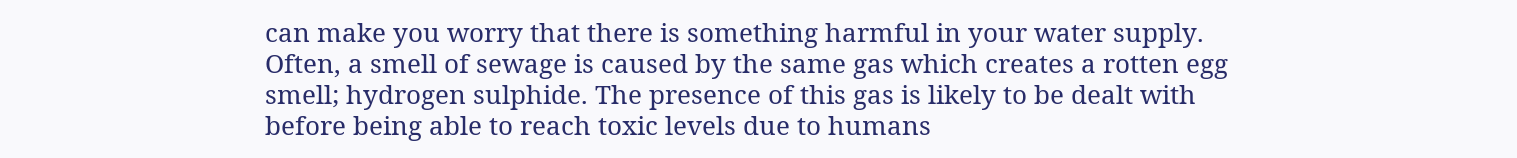can make you worry that there is something harmful in your water supply. Often, a smell of sewage is caused by the same gas which creates a rotten egg smell; hydrogen sulphide. The presence of this gas is likely to be dealt with before being able to reach toxic levels due to humans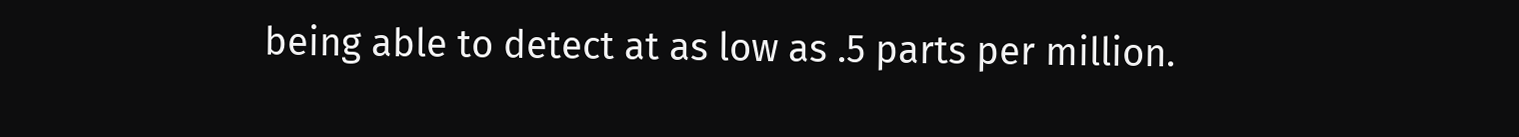being able to detect at as low as .5 parts per million.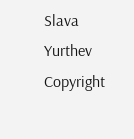Slava Yurthev Copyright